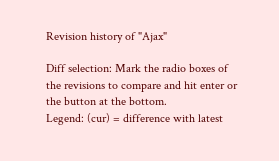Revision history of "Ajax"

Diff selection: Mark the radio boxes of the revisions to compare and hit enter or the button at the bottom.
Legend: (cur) = difference with latest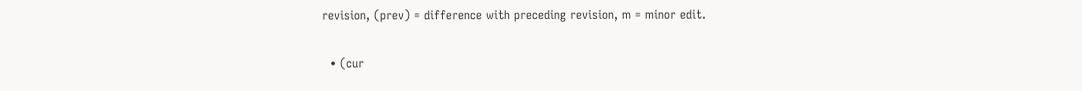revision, (prev) = difference with preceding revision, m = minor edit.

  • (cur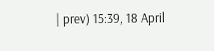| prev) 15:39, 18 April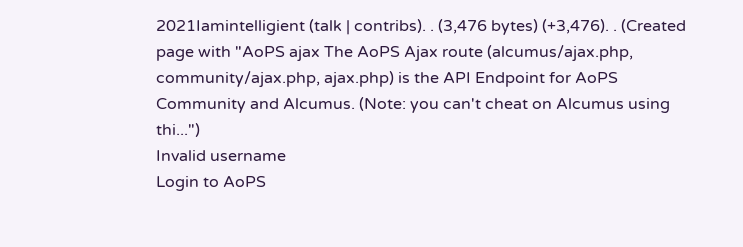2021Iamintelligient (talk | contribs). . (3,476 bytes) (+3,476). . (Created page with "AoPS ajax The AoPS Ajax route (alcumus/ajax.php, community/ajax.php, ajax.php) is the API Endpoint for AoPS Community and Alcumus. (Note: you can't cheat on Alcumus using thi...")
Invalid username
Login to AoPS